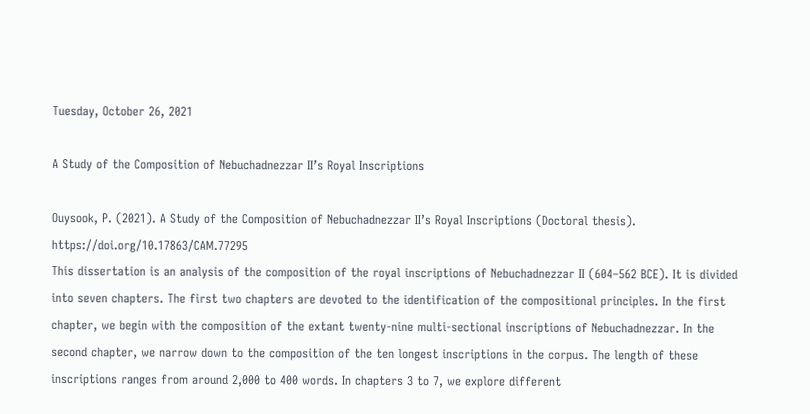Tuesday, October 26, 2021

A Study of the Composition of Nebuchadnezzar II’s Royal Inscriptions

Ouysook, P. (2021). A Study of the Composition of Nebuchadnezzar II’s Royal Inscriptions (Doctoral thesis). https://doi.org/10.17863/CAM.77295
This dissertation is an analysis of the composition of the royal inscriptions of Nebuchadnezzar II (604–562 BCE). It is divided into seven chapters. The first two chapters are devoted to the identification of the compositional principles. In the first chapter, we begin with the composition of the extant twenty-nine multi-sectional inscriptions of Nebuchadnezzar. In the second chapter, we narrow down to the composition of the ten longest inscriptions in the corpus. The length of these inscriptions ranges from around 2,000 to 400 words. In chapters 3 to 7, we explore different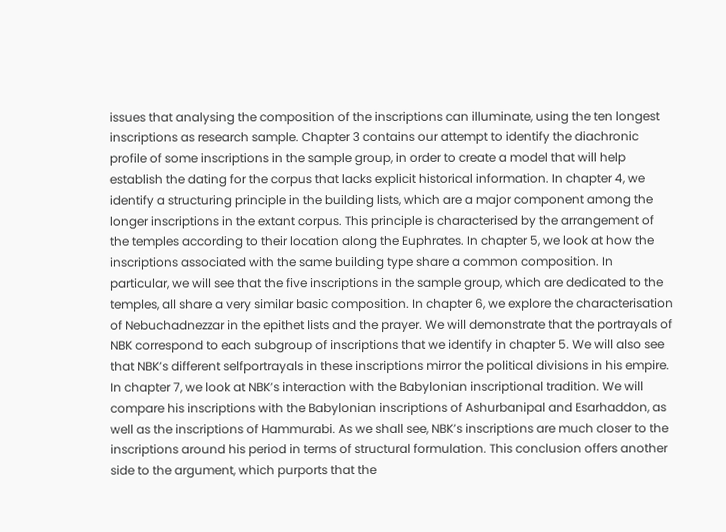issues that analysing the composition of the inscriptions can illuminate, using the ten longest inscriptions as research sample. Chapter 3 contains our attempt to identify the diachronic profile of some inscriptions in the sample group, in order to create a model that will help establish the dating for the corpus that lacks explicit historical information. In chapter 4, we identify a structuring principle in the building lists, which are a major component among the longer inscriptions in the extant corpus. This principle is characterised by the arrangement of the temples according to their location along the Euphrates. In chapter 5, we look at how the inscriptions associated with the same building type share a common composition. In particular, we will see that the five inscriptions in the sample group, which are dedicated to the temples, all share a very similar basic composition. In chapter 6, we explore the characterisation of Nebuchadnezzar in the epithet lists and the prayer. We will demonstrate that the portrayals of NBK correspond to each subgroup of inscriptions that we identify in chapter 5. We will also see that NBK’s different selfportrayals in these inscriptions mirror the political divisions in his empire. In chapter 7, we look at NBK’s interaction with the Babylonian inscriptional tradition. We will compare his inscriptions with the Babylonian inscriptions of Ashurbanipal and Esarhaddon, as well as the inscriptions of Hammurabi. As we shall see, NBK’s inscriptions are much closer to the inscriptions around his period in terms of structural formulation. This conclusion offers another side to the argument, which purports that the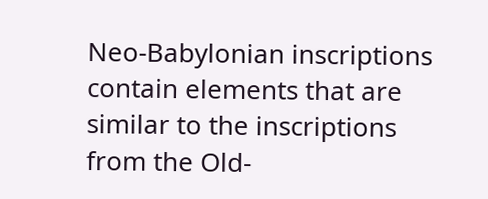Neo-Babylonian inscriptions contain elements that are similar to the inscriptions from the Old-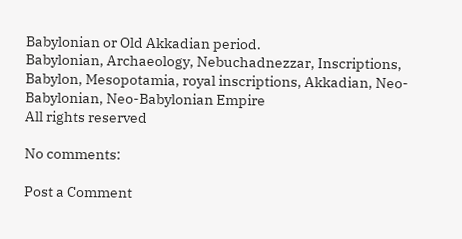Babylonian or Old Akkadian period.
Babylonian, Archaeology, Nebuchadnezzar, Inscriptions, Babylon, Mesopotamia, royal inscriptions, Akkadian, Neo-Babylonian, Neo-Babylonian Empire
All rights reserved

No comments:

Post a Comment